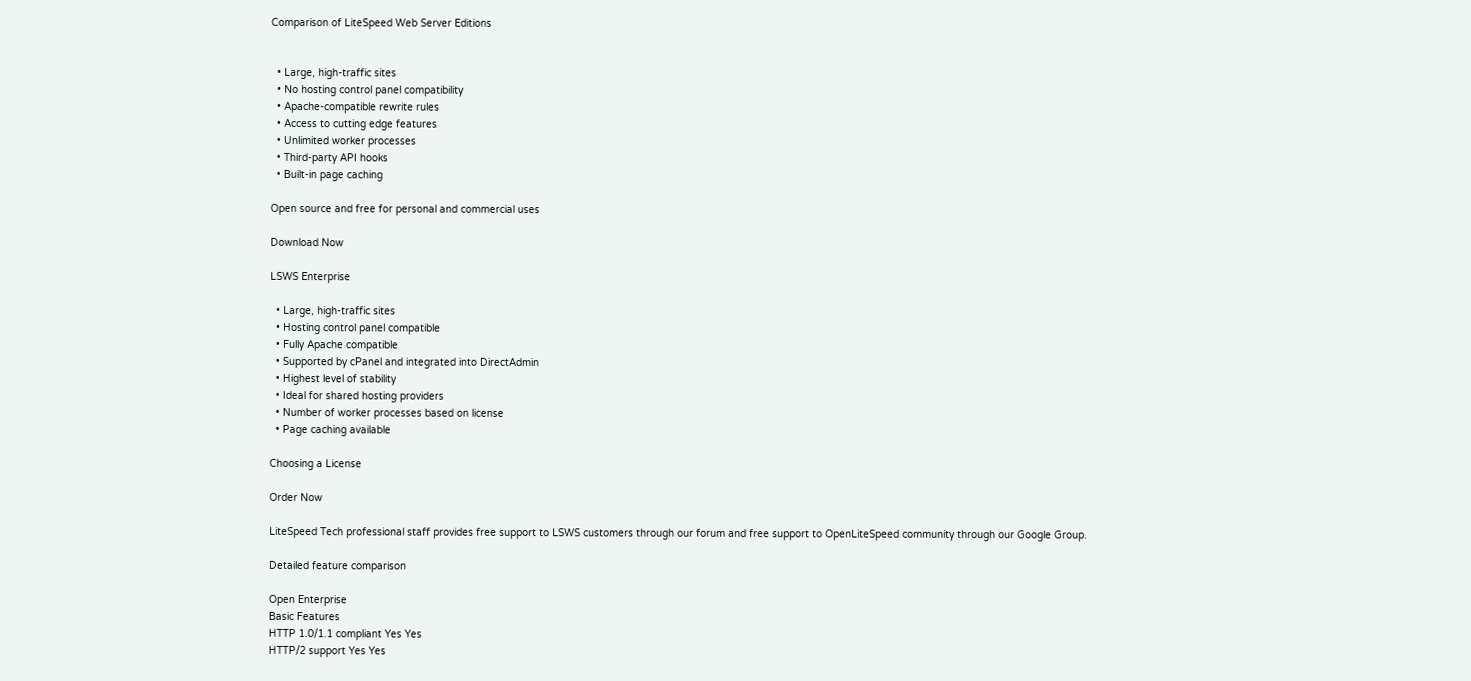Comparison of LiteSpeed Web Server Editions


  • Large, high-traffic sites
  • No hosting control panel compatibility
  • Apache-compatible rewrite rules
  • Access to cutting edge features
  • Unlimited worker processes
  • Third-party API hooks
  • Built-in page caching

Open source and free for personal and commercial uses

Download Now

LSWS Enterprise

  • Large, high-traffic sites
  • Hosting control panel compatible
  • Fully Apache compatible
  • Supported by cPanel and integrated into DirectAdmin
  • Highest level of stability
  • Ideal for shared hosting providers
  • Number of worker processes based on license
  • Page caching available

Choosing a License

Order Now

LiteSpeed Tech professional staff provides free support to LSWS customers through our forum and free support to OpenLiteSpeed community through our Google Group.

Detailed feature comparison

Open Enterprise
Basic Features
HTTP 1.0/1.1 compliant Yes Yes
HTTP/2 support Yes Yes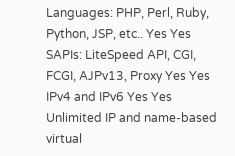Languages: PHP, Perl, Ruby, Python, JSP, etc.. Yes Yes
SAPIs: LiteSpeed API, CGI, FCGI, AJPv13, Proxy Yes Yes
IPv4 and IPv6 Yes Yes
Unlimited IP and name-based virtual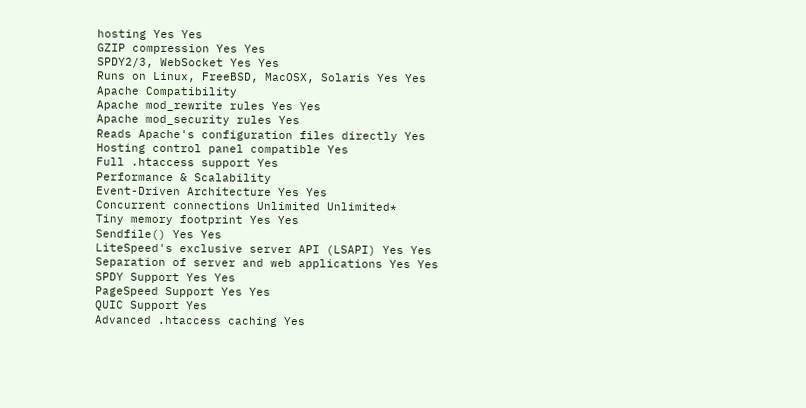hosting Yes Yes
GZIP compression Yes Yes
SPDY2/3, WebSocket Yes Yes
Runs on Linux, FreeBSD, MacOSX, Solaris Yes Yes
Apache Compatibility
Apache mod_rewrite rules Yes Yes
Apache mod_security rules Yes
Reads Apache's configuration files directly Yes
Hosting control panel compatible Yes
Full .htaccess support Yes
Performance & Scalability
Event-Driven Architecture Yes Yes
Concurrent connections Unlimited Unlimited*
Tiny memory footprint Yes Yes
Sendfile() Yes Yes
LiteSpeed's exclusive server API (LSAPI) Yes Yes
Separation of server and web applications Yes Yes
SPDY Support Yes Yes
PageSpeed Support Yes Yes
QUIC Support Yes
Advanced .htaccess caching Yes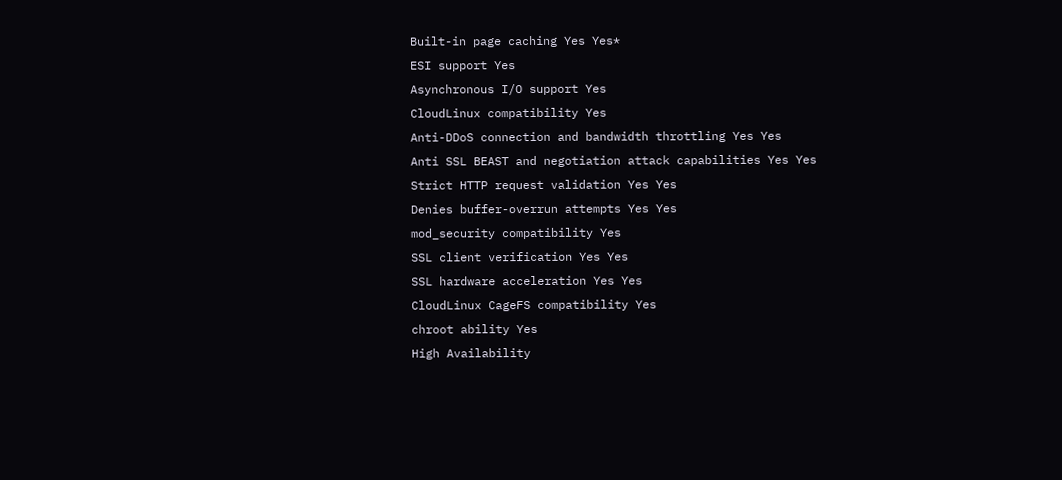Built-in page caching Yes Yes*
ESI support Yes
Asynchronous I/O support Yes
CloudLinux compatibility Yes
Anti-DDoS connection and bandwidth throttling Yes Yes
Anti SSL BEAST and negotiation attack capabilities Yes Yes
Strict HTTP request validation Yes Yes
Denies buffer-overrun attempts Yes Yes
mod_security compatibility Yes
SSL client verification Yes Yes
SSL hardware acceleration Yes Yes
CloudLinux CageFS compatibility Yes
chroot ability Yes
High Availability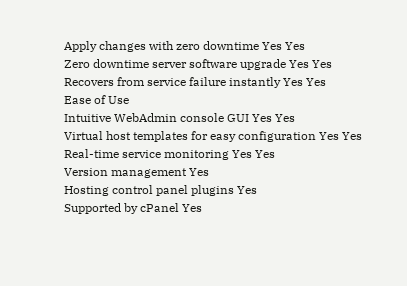Apply changes with zero downtime Yes Yes
Zero downtime server software upgrade Yes Yes
Recovers from service failure instantly Yes Yes
Ease of Use
Intuitive WebAdmin console GUI Yes Yes
Virtual host templates for easy configuration Yes Yes
Real-time service monitoring Yes Yes
Version management Yes
Hosting control panel plugins Yes
Supported by cPanel Yes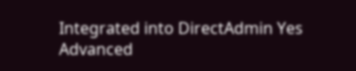Integrated into DirectAdmin Yes
Advanced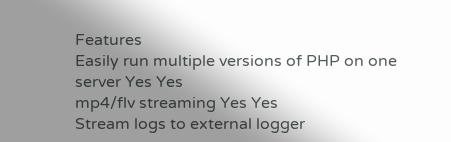Features
Easily run multiple versions of PHP on one server Yes Yes
mp4/flv streaming Yes Yes
Stream logs to external logger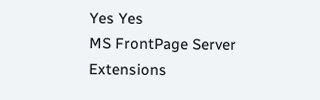Yes Yes
MS FrontPage Server Extensions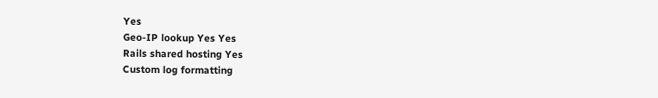Yes
Geo-IP lookup Yes Yes
Rails shared hosting Yes
Custom log formatting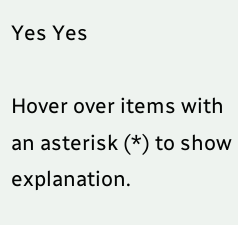Yes Yes

Hover over items with an asterisk (*) to show explanation.